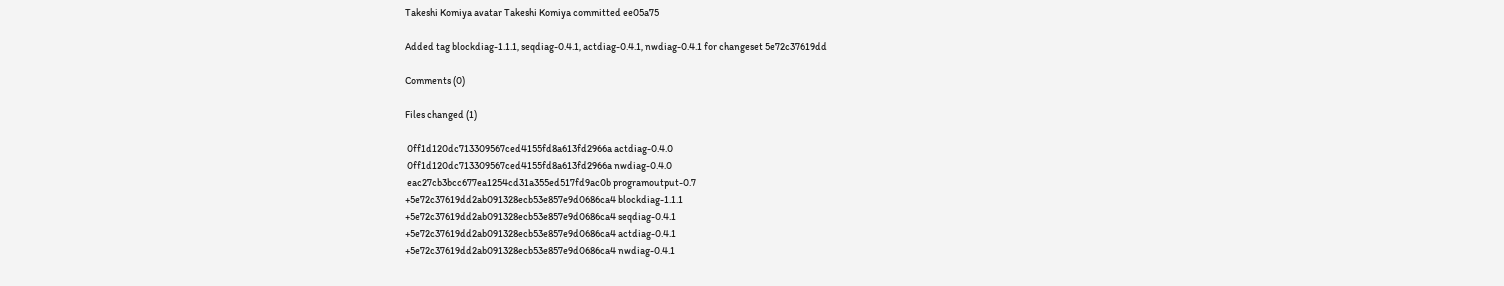Takeshi Komiya avatar Takeshi Komiya committed ee05a75

Added tag blockdiag-1.1.1, seqdiag-0.4.1, actdiag-0.4.1, nwdiag-0.4.1 for changeset 5e72c37619dd

Comments (0)

Files changed (1)

 0ff1d120dc713309567ced4155fd8a613fd2966a actdiag-0.4.0
 0ff1d120dc713309567ced4155fd8a613fd2966a nwdiag-0.4.0
 eac27cb3bcc677ea1254cd31a355ed517fd9ac0b programoutput-0.7
+5e72c37619dd2ab091328ecb53e857e9d0686ca4 blockdiag-1.1.1
+5e72c37619dd2ab091328ecb53e857e9d0686ca4 seqdiag-0.4.1
+5e72c37619dd2ab091328ecb53e857e9d0686ca4 actdiag-0.4.1
+5e72c37619dd2ab091328ecb53e857e9d0686ca4 nwdiag-0.4.1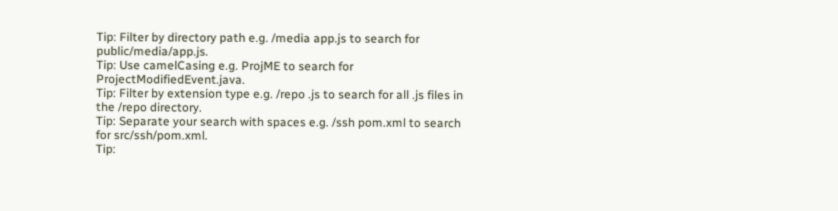Tip: Filter by directory path e.g. /media app.js to search for public/media/app.js.
Tip: Use camelCasing e.g. ProjME to search for ProjectModifiedEvent.java.
Tip: Filter by extension type e.g. /repo .js to search for all .js files in the /repo directory.
Tip: Separate your search with spaces e.g. /ssh pom.xml to search for src/ssh/pom.xml.
Tip: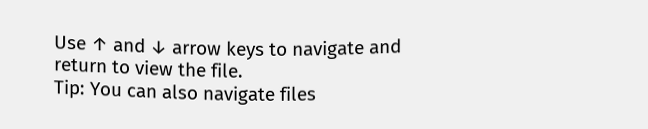Use ↑ and ↓ arrow keys to navigate and return to view the file.
Tip: You can also navigate files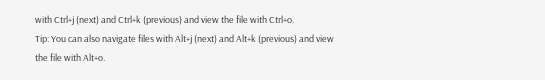with Ctrl+j (next) and Ctrl+k (previous) and view the file with Ctrl+o.
Tip: You can also navigate files with Alt+j (next) and Alt+k (previous) and view the file with Alt+o.